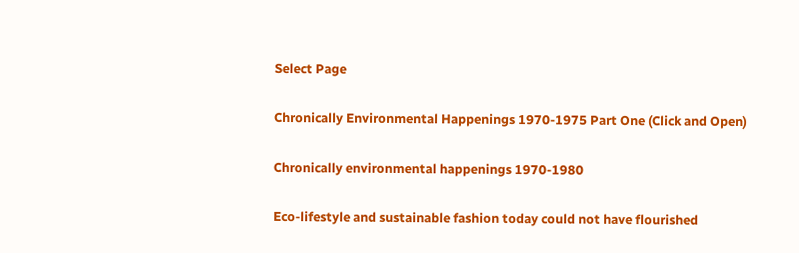Select Page

Chronically Environmental Happenings 1970-1975 Part One (Click and Open)

Chronically environmental happenings 1970-1980

Eco-lifestyle and sustainable fashion today could not have flourished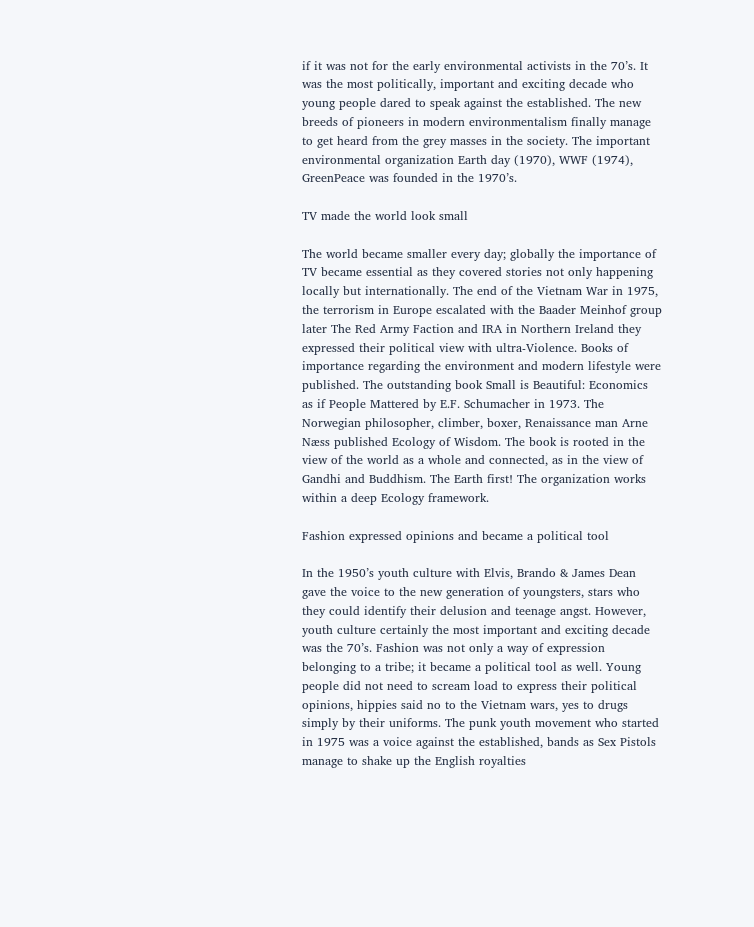if it was not for the early environmental activists in the 70’s. It was the most politically, important and exciting decade who young people dared to speak against the established. The new breeds of pioneers in modern environmentalism finally manage to get heard from the grey masses in the society. The important environmental organization Earth day (1970), WWF (1974), GreenPeace was founded in the 1970’s.

TV made the world look small

The world became smaller every day; globally the importance of TV became essential as they covered stories not only happening locally but internationally. The end of the Vietnam War in 1975, the terrorism in Europe escalated with the Baader Meinhof group later The Red Army Faction and IRA in Northern Ireland they expressed their political view with ultra-Violence. Books of importance regarding the environment and modern lifestyle were published. The outstanding book Small is Beautiful: Economics as if People Mattered by E.F. Schumacher in 1973. The Norwegian philosopher, climber, boxer, Renaissance man Arne Næss published Ecology of Wisdom. The book is rooted in the view of the world as a whole and connected, as in the view of Gandhi and Buddhism. The Earth first! The organization works within a deep Ecology framework.

Fashion expressed opinions and became a political tool

In the 1950’s youth culture with Elvis, Brando & James Dean gave the voice to the new generation of youngsters, stars who they could identify their delusion and teenage angst. However, youth culture certainly the most important and exciting decade was the 70’s. Fashion was not only a way of expression belonging to a tribe; it became a political tool as well. Young people did not need to scream load to express their political opinions, hippies said no to the Vietnam wars, yes to drugs simply by their uniforms. The punk youth movement who started in 1975 was a voice against the established, bands as Sex Pistols manage to shake up the English royalties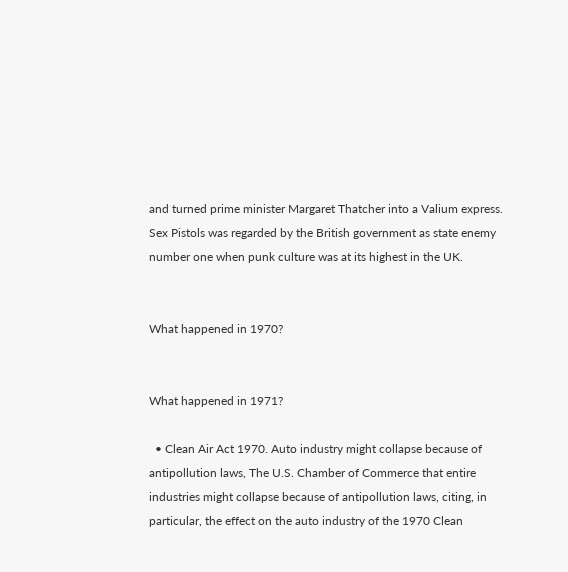and turned prime minister Margaret Thatcher into a Valium express. Sex Pistols was regarded by the British government as state enemy number one when punk culture was at its highest in the UK.


What happened in 1970?


What happened in 1971?

  • Clean Air Act 1970. Auto industry might collapse because of antipollution laws, The U.S. Chamber of Commerce that entire industries might collapse because of antipollution laws, citing, in particular, the effect on the auto industry of the 1970 Clean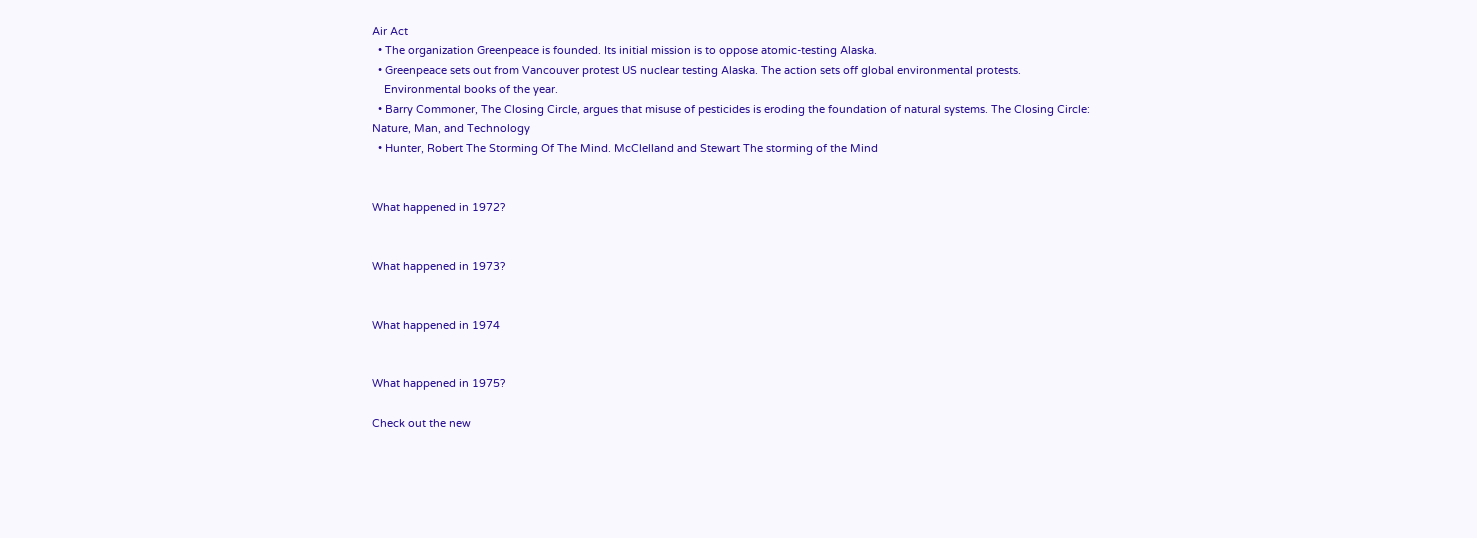Air Act
  • The organization Greenpeace is founded. Its initial mission is to oppose atomic-testing Alaska.
  • Greenpeace sets out from Vancouver protest US nuclear testing Alaska. The action sets off global environmental protests.
    Environmental books of the year.
  • Barry Commoner, The Closing Circle, argues that misuse of pesticides is eroding the foundation of natural systems. The Closing Circle: Nature, Man, and Technology
  • Hunter, Robert The Storming Of The Mind. McClelland and Stewart The storming of the Mind


What happened in 1972?


What happened in 1973?


What happened in 1974


What happened in 1975?

Check out the new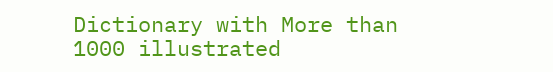Dictionary with More than 1000 illustrated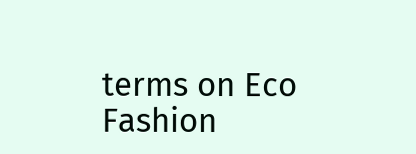terms on Eco Fashion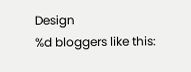Design
%d bloggers like this: